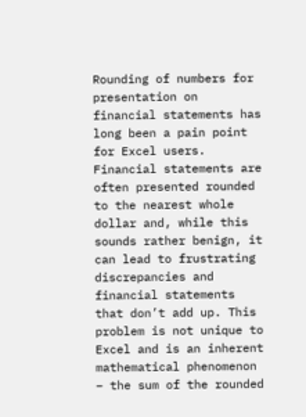Rounding of numbers for presentation on financial statements has long been a pain point for Excel users. Financial statements are often presented rounded to the nearest whole dollar and, while this sounds rather benign, it can lead to frustrating discrepancies and financial statements that don’t add up. This problem is not unique to Excel and is an inherent mathematical phenomenon – the sum of the rounded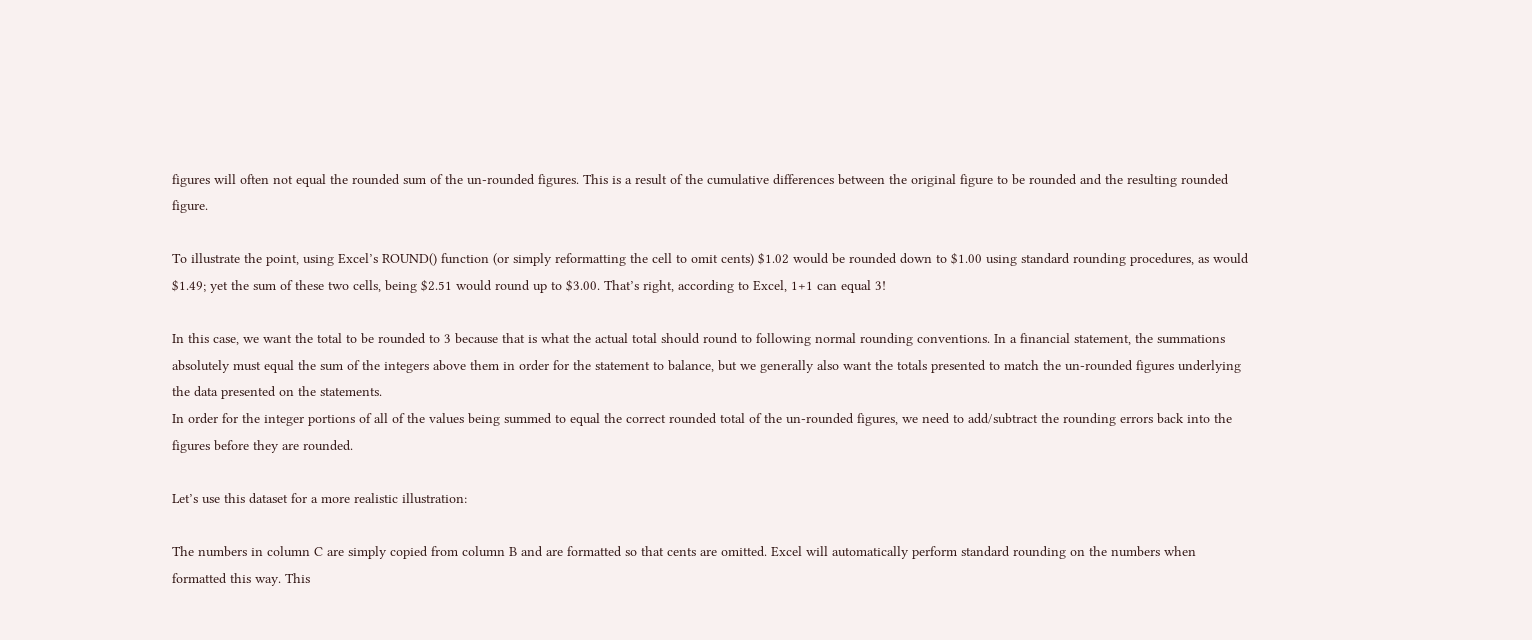figures will often not equal the rounded sum of the un-rounded figures. This is a result of the cumulative differences between the original figure to be rounded and the resulting rounded figure.

To illustrate the point, using Excel’s ROUND() function (or simply reformatting the cell to omit cents) $1.02 would be rounded down to $1.00 using standard rounding procedures, as would $1.49; yet the sum of these two cells, being $2.51 would round up to $3.00. That’s right, according to Excel, 1+1 can equal 3!

In this case, we want the total to be rounded to 3 because that is what the actual total should round to following normal rounding conventions. In a financial statement, the summations absolutely must equal the sum of the integers above them in order for the statement to balance, but we generally also want the totals presented to match the un-rounded figures underlying the data presented on the statements.
In order for the integer portions of all of the values being summed to equal the correct rounded total of the un-rounded figures, we need to add/subtract the rounding errors back into the figures before they are rounded.

Let’s use this dataset for a more realistic illustration:

The numbers in column C are simply copied from column B and are formatted so that cents are omitted. Excel will automatically perform standard rounding on the numbers when formatted this way. This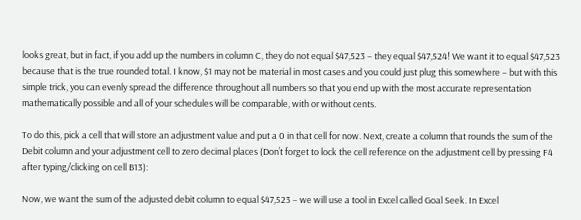looks great, but in fact, if you add up the numbers in column C, they do not equal $47,523 – they equal $47,524! We want it to equal $47,523 because that is the true rounded total. I know, $1 may not be material in most cases and you could just plug this somewhere – but with this simple trick, you can evenly spread the difference throughout all numbers so that you end up with the most accurate representation mathematically possible and all of your schedules will be comparable, with or without cents.

To do this, pick a cell that will store an adjustment value and put a 0 in that cell for now. Next, create a column that rounds the sum of the Debit column and your adjustment cell to zero decimal places (Don’t forget to lock the cell reference on the adjustment cell by pressing F4 after typing/clicking on cell B13):

Now, we want the sum of the adjusted debit column to equal $47,523 – we will use a tool in Excel called Goal Seek. In Excel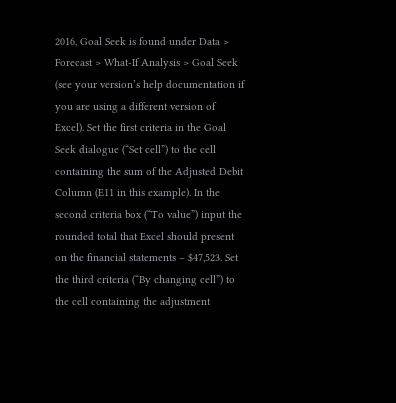2016, Goal Seek is found under Data > Forecast > What-If Analysis > Goal Seek (see your version’s help documentation if you are using a different version of Excel). Set the first criteria in the Goal Seek dialogue (“Set cell”) to the cell containing the sum of the Adjusted Debit Column (E11 in this example). In the second criteria box (“To value”) input the rounded total that Excel should present on the financial statements – $47,523. Set the third criteria (“By changing cell”) to the cell containing the adjustment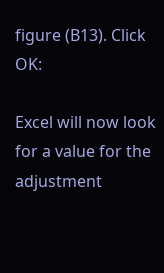figure (B13). Click OK:

Excel will now look for a value for the adjustment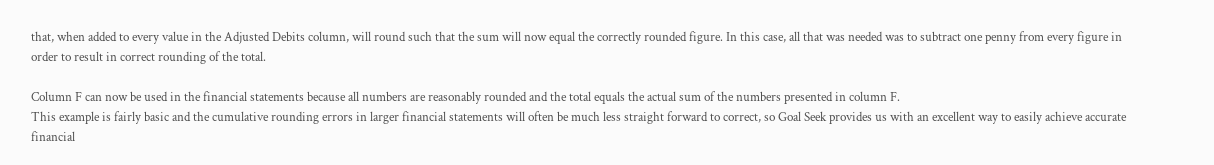that, when added to every value in the Adjusted Debits column, will round such that the sum will now equal the correctly rounded figure. In this case, all that was needed was to subtract one penny from every figure in order to result in correct rounding of the total.

Column F can now be used in the financial statements because all numbers are reasonably rounded and the total equals the actual sum of the numbers presented in column F.
This example is fairly basic and the cumulative rounding errors in larger financial statements will often be much less straight forward to correct, so Goal Seek provides us with an excellent way to easily achieve accurate financial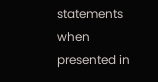statements when presented in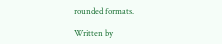rounded formats.

Written by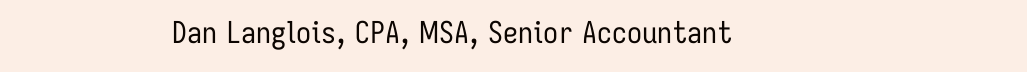Dan Langlois, CPA, MSA, Senior Accountant